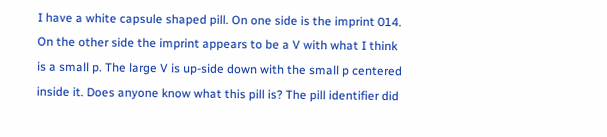I have a white capsule shaped pill. On one side is the imprint 014. On the other side the imprint appears to be a V with what I think is a small p. The large V is up-side down with the small p centered inside it. Does anyone know what this pill is? The pill identifier did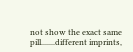not show the exact same pill.......different imprints,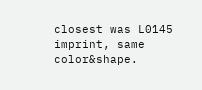closest was L0145 imprint, same color&shape.